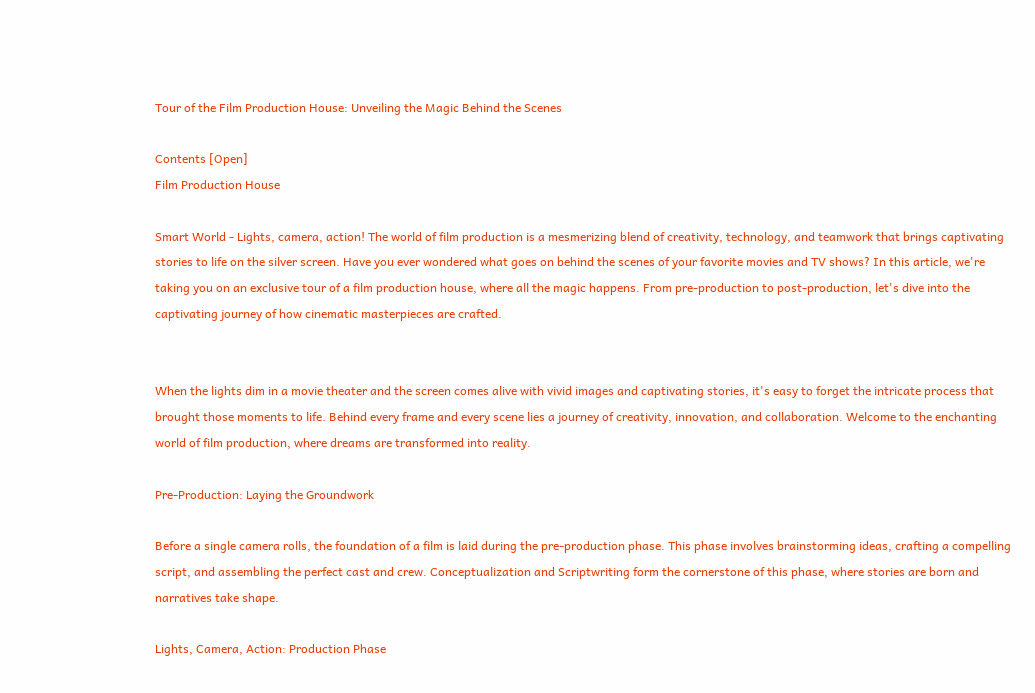Tour of the Film Production House: Unveiling the Magic Behind the Scenes

Contents [Open]
Film Production House

Smart World - Lights, camera, action! The world of film production is a mesmerizing blend of creativity, technology, and teamwork that brings captivating stories to life on the silver screen. Have you ever wondered what goes on behind the scenes of your favorite movies and TV shows? In this article, we're taking you on an exclusive tour of a film production house, where all the magic happens. From pre-production to post-production, let's dive into the captivating journey of how cinematic masterpieces are crafted.


When the lights dim in a movie theater and the screen comes alive with vivid images and captivating stories, it's easy to forget the intricate process that brought those moments to life. Behind every frame and every scene lies a journey of creativity, innovation, and collaboration. Welcome to the enchanting world of film production, where dreams are transformed into reality.

Pre-Production: Laying the Groundwork

Before a single camera rolls, the foundation of a film is laid during the pre-production phase. This phase involves brainstorming ideas, crafting a compelling script, and assembling the perfect cast and crew. Conceptualization and Scriptwriting form the cornerstone of this phase, where stories are born and narratives take shape.

Lights, Camera, Action: Production Phase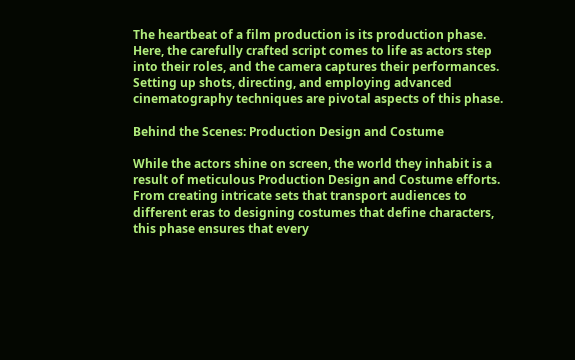The heartbeat of a film production is its production phase. Here, the carefully crafted script comes to life as actors step into their roles, and the camera captures their performances. Setting up shots, directing, and employing advanced cinematography techniques are pivotal aspects of this phase.

Behind the Scenes: Production Design and Costume

While the actors shine on screen, the world they inhabit is a result of meticulous Production Design and Costume efforts. From creating intricate sets that transport audiences to different eras to designing costumes that define characters, this phase ensures that every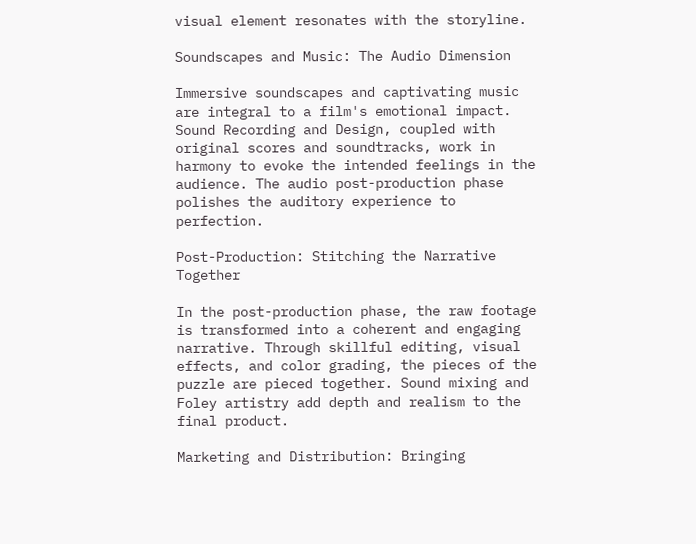visual element resonates with the storyline.

Soundscapes and Music: The Audio Dimension

Immersive soundscapes and captivating music are integral to a film's emotional impact. Sound Recording and Design, coupled with original scores and soundtracks, work in harmony to evoke the intended feelings in the audience. The audio post-production phase polishes the auditory experience to perfection.

Post-Production: Stitching the Narrative Together

In the post-production phase, the raw footage is transformed into a coherent and engaging narrative. Through skillful editing, visual effects, and color grading, the pieces of the puzzle are pieced together. Sound mixing and Foley artistry add depth and realism to the final product.

Marketing and Distribution: Bringing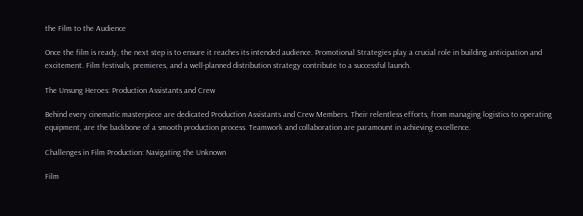the Film to the Audience

Once the film is ready, the next step is to ensure it reaches its intended audience. Promotional Strategies play a crucial role in building anticipation and excitement. Film festivals, premieres, and a well-planned distribution strategy contribute to a successful launch.

The Unsung Heroes: Production Assistants and Crew

Behind every cinematic masterpiece are dedicated Production Assistants and Crew Members. Their relentless efforts, from managing logistics to operating equipment, are the backbone of a smooth production process. Teamwork and collaboration are paramount in achieving excellence.

Challenges in Film Production: Navigating the Unknown

Film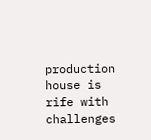production house is rife with challenges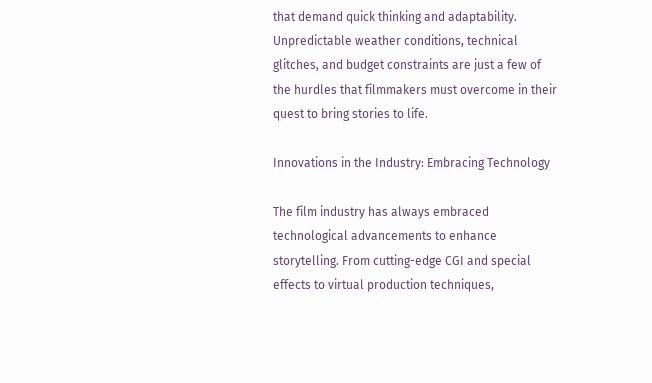that demand quick thinking and adaptability. Unpredictable weather conditions, technical glitches, and budget constraints are just a few of the hurdles that filmmakers must overcome in their quest to bring stories to life.

Innovations in the Industry: Embracing Technology

The film industry has always embraced technological advancements to enhance storytelling. From cutting-edge CGI and special effects to virtual production techniques,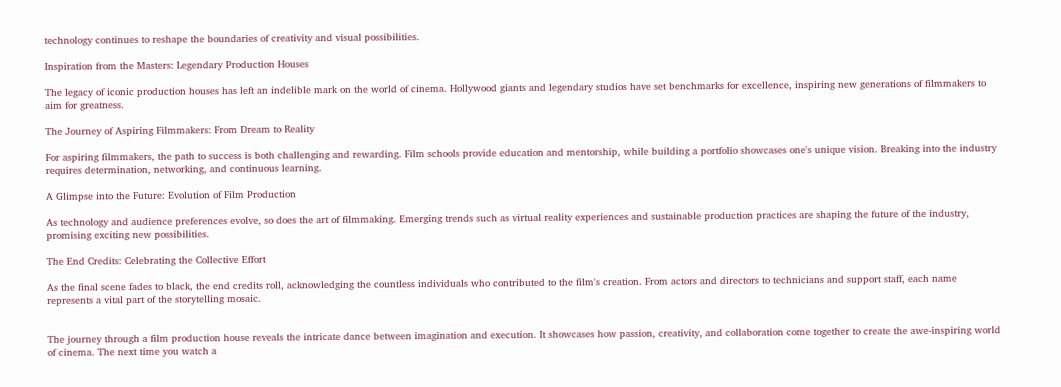technology continues to reshape the boundaries of creativity and visual possibilities.

Inspiration from the Masters: Legendary Production Houses

The legacy of iconic production houses has left an indelible mark on the world of cinema. Hollywood giants and legendary studios have set benchmarks for excellence, inspiring new generations of filmmakers to aim for greatness.

The Journey of Aspiring Filmmakers: From Dream to Reality

For aspiring filmmakers, the path to success is both challenging and rewarding. Film schools provide education and mentorship, while building a portfolio showcases one's unique vision. Breaking into the industry requires determination, networking, and continuous learning.

A Glimpse into the Future: Evolution of Film Production

As technology and audience preferences evolve, so does the art of filmmaking. Emerging trends such as virtual reality experiences and sustainable production practices are shaping the future of the industry, promising exciting new possibilities.

The End Credits: Celebrating the Collective Effort

As the final scene fades to black, the end credits roll, acknowledging the countless individuals who contributed to the film's creation. From actors and directors to technicians and support staff, each name represents a vital part of the storytelling mosaic.


The journey through a film production house reveals the intricate dance between imagination and execution. It showcases how passion, creativity, and collaboration come together to create the awe-inspiring world of cinema. The next time you watch a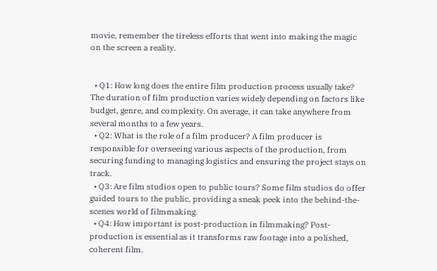movie, remember the tireless efforts that went into making the magic on the screen a reality.


  • Q1: How long does the entire film production process usually take? The duration of film production varies widely depending on factors like budget, genre, and complexity. On average, it can take anywhere from several months to a few years.
  • Q2: What is the role of a film producer? A film producer is responsible for overseeing various aspects of the production, from securing funding to managing logistics and ensuring the project stays on track.
  • Q3: Are film studios open to public tours? Some film studios do offer guided tours to the public, providing a sneak peek into the behind-the-scenes world of filmmaking.
  • Q4: How important is post-production in filmmaking? Post-production is essential as it transforms raw footage into a polished, coherent film.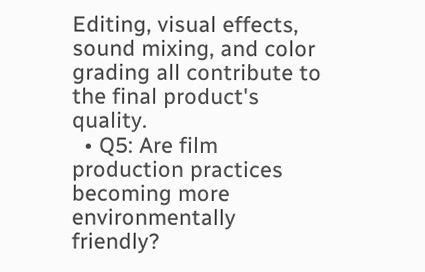Editing, visual effects, sound mixing, and color grading all contribute to the final product's quality.
  • Q5: Are film production practices becoming more environmentally friendly?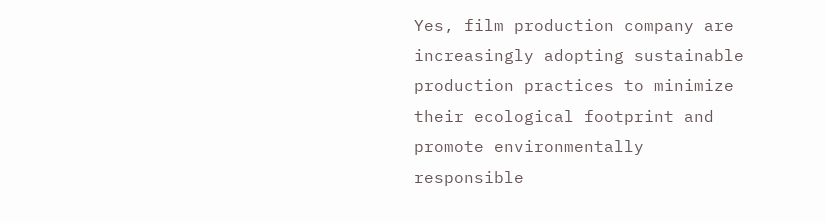Yes, film production company are increasingly adopting sustainable production practices to minimize their ecological footprint and promote environmentally responsible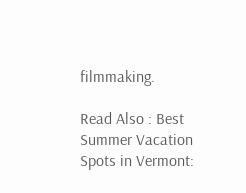filmmaking.

Read Also : Best Summer Vacation Spots in Vermont: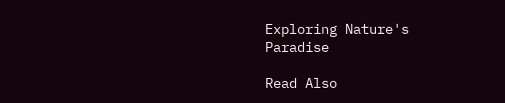Exploring Nature's Paradise

Read Also